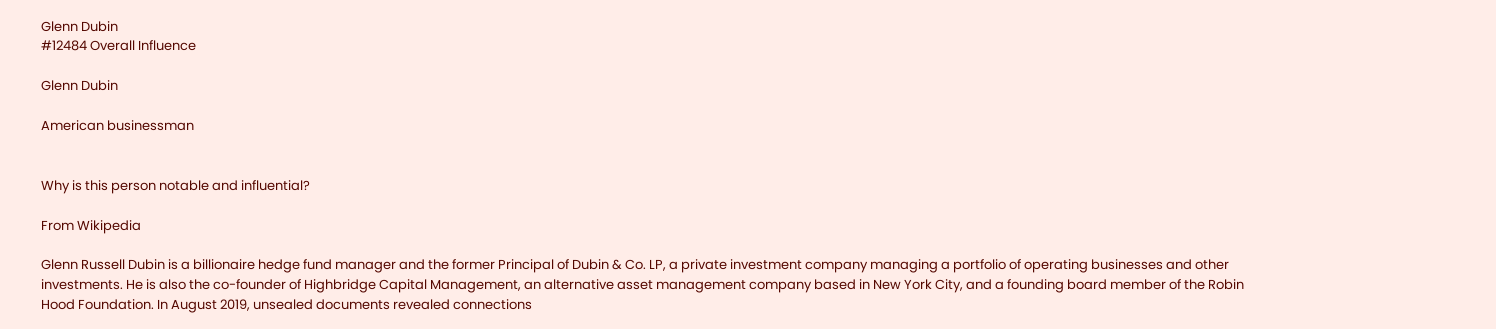Glenn Dubin
#12484 Overall Influence

Glenn Dubin

American businessman


Why is this person notable and influential?

From Wikipedia

Glenn Russell Dubin is a billionaire hedge fund manager and the former Principal of Dubin & Co. LP, a private investment company managing a portfolio of operating businesses and other investments. He is also the co-founder of Highbridge Capital Management, an alternative asset management company based in New York City, and a founding board member of the Robin Hood Foundation. In August 2019, unsealed documents revealed connections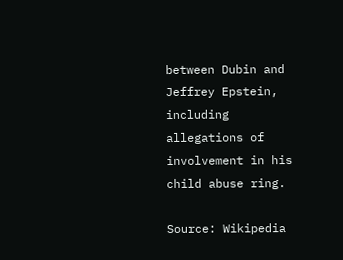between Dubin and Jeffrey Epstein, including allegations of involvement in his child abuse ring.

Source: Wikipedia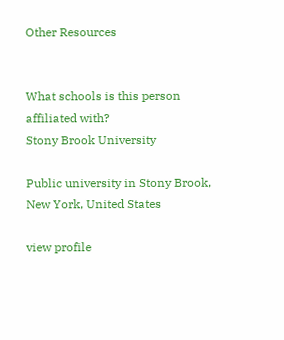Other Resources


What schools is this person affiliated with?
Stony Brook University

Public university in Stony Brook, New York, United States

view profile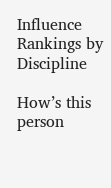Influence Rankings by Discipline

How’s this person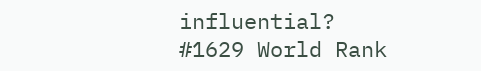influential?
#1629 World Rank